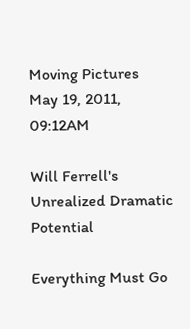Moving Pictures
May 19, 2011, 09:12AM

Will Ferrell's Unrealized Dramatic Potential

Everything Must Go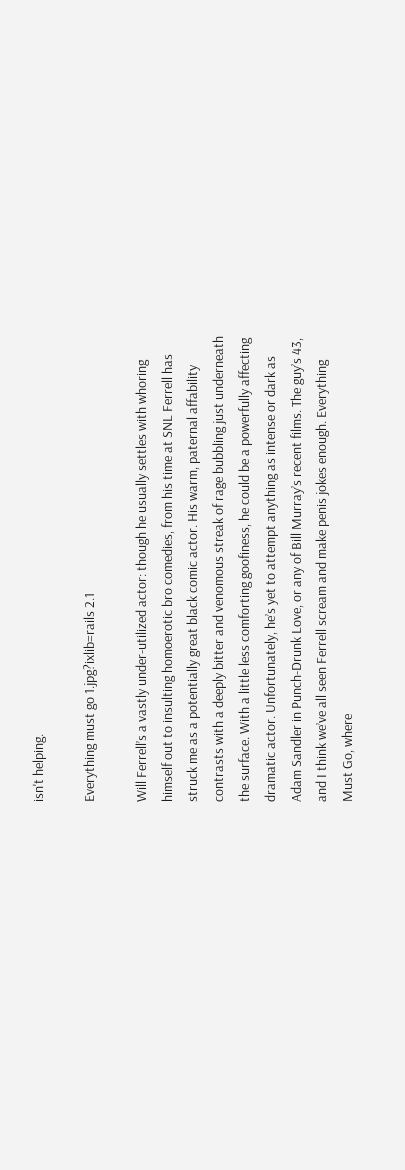isn't helping.

Everything must go 1.jpg?ixlib=rails 2.1

Will Ferrell’s a vastly under-utilized actor: though he usually settles with whoring himself out to insulting homoerotic bro comedies, from his time at SNL Ferrell has struck me as a potentially great black comic actor. His warm, paternal affability contrasts with a deeply bitter and venomous streak of rage bubbling just underneath the surface. With a little less comforting goofiness, he could be a powerfully affecting dramatic actor. Unfortunately, he’s yet to attempt anything as intense or dark as Adam Sandler in Punch-Drunk Love, or any of Bill Murray’s recent films. The guy’s 43, and I think we’ve all seen Ferrell scream and make penis jokes enough. Everything Must Go, where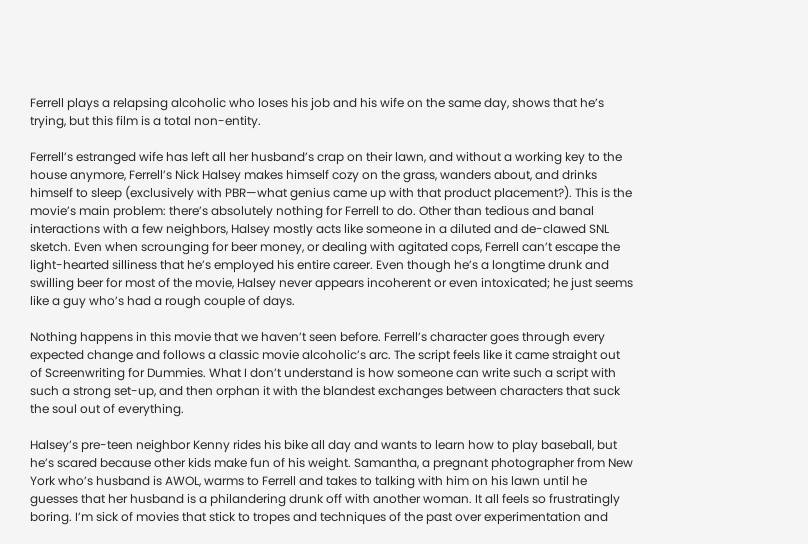Ferrell plays a relapsing alcoholic who loses his job and his wife on the same day, shows that he’s trying, but this film is a total non-entity.

Ferrell’s estranged wife has left all her husband’s crap on their lawn, and without a working key to the house anymore, Ferrell’s Nick Halsey makes himself cozy on the grass, wanders about, and drinks himself to sleep (exclusively with PBR—what genius came up with that product placement?). This is the movie’s main problem: there’s absolutely nothing for Ferrell to do. Other than tedious and banal interactions with a few neighbors, Halsey mostly acts like someone in a diluted and de-clawed SNL sketch. Even when scrounging for beer money, or dealing with agitated cops, Ferrell can’t escape the light-hearted silliness that he’s employed his entire career. Even though he’s a longtime drunk and swilling beer for most of the movie, Halsey never appears incoherent or even intoxicated; he just seems like a guy who’s had a rough couple of days.

Nothing happens in this movie that we haven’t seen before. Ferrell’s character goes through every expected change and follows a classic movie alcoholic’s arc. The script feels like it came straight out of Screenwriting for Dummies. What I don’t understand is how someone can write such a script with such a strong set-up, and then orphan it with the blandest exchanges between characters that suck the soul out of everything.

Halsey’s pre-teen neighbor Kenny rides his bike all day and wants to learn how to play baseball, but he’s scared because other kids make fun of his weight. Samantha, a pregnant photographer from New York who’s husband is AWOL, warms to Ferrell and takes to talking with him on his lawn until he guesses that her husband is a philandering drunk off with another woman. It all feels so frustratingly boring. I’m sick of movies that stick to tropes and techniques of the past over experimentation and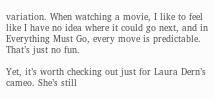variation. When watching a movie, I like to feel like I have no idea where it could go next, and in Everything Must Go, every move is predictable. That’s just no fun.

Yet, it’s worth checking out just for Laura Dern’s cameo. She’s still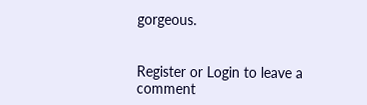gorgeous.


Register or Login to leave a comment